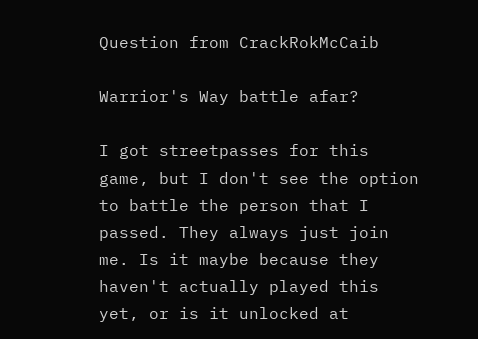Question from CrackRokMcCaib

Warrior's Way battle afar?

I got streetpasses for this game, but I don't see the option to battle the person that I passed. They always just join me. Is it maybe because they haven't actually played this yet, or is it unlocked at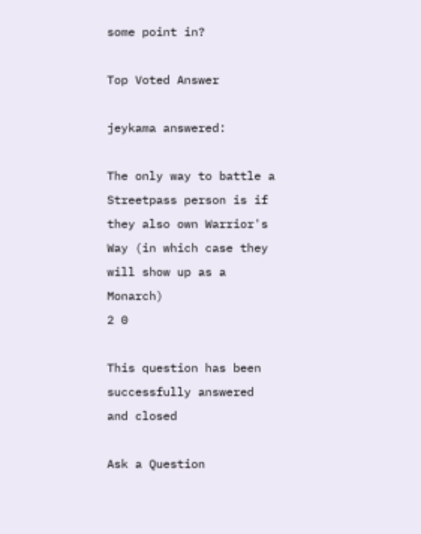some point in?

Top Voted Answer

jeykama answered:

The only way to battle a Streetpass person is if they also own Warrior's Way (in which case they will show up as a Monarch)
2 0

This question has been successfully answered and closed

Ask a Question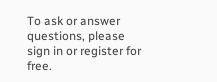To ask or answer questions, please sign in or register for free.